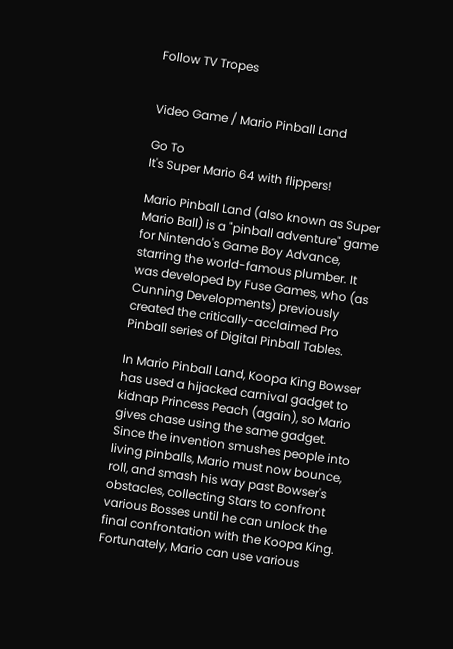Follow TV Tropes


Video Game / Mario Pinball Land

Go To
It's Super Mario 64 with flippers!

Mario Pinball Land (also known as Super Mario Ball) is a "pinball adventure" game for Nintendo's Game Boy Advance, starring the world-famous plumber. It was developed by Fuse Games, who (as Cunning Developments) previously created the critically-acclaimed Pro Pinball series of Digital Pinball Tables.

In Mario Pinball Land, Koopa King Bowser has used a hijacked carnival gadget to kidnap Princess Peach (again), so Mario gives chase using the same gadget. Since the invention smushes people into living pinballs, Mario must now bounce, roll, and smash his way past Bowser's obstacles, collecting Stars to confront various Bosses until he can unlock the final confrontation with the Koopa King. Fortunately, Mario can use various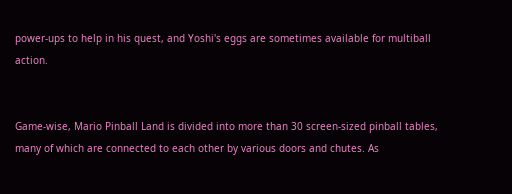power-ups to help in his quest, and Yoshi's eggs are sometimes available for multiball action.


Game-wise, Mario Pinball Land is divided into more than 30 screen-sized pinball tables, many of which are connected to each other by various doors and chutes. As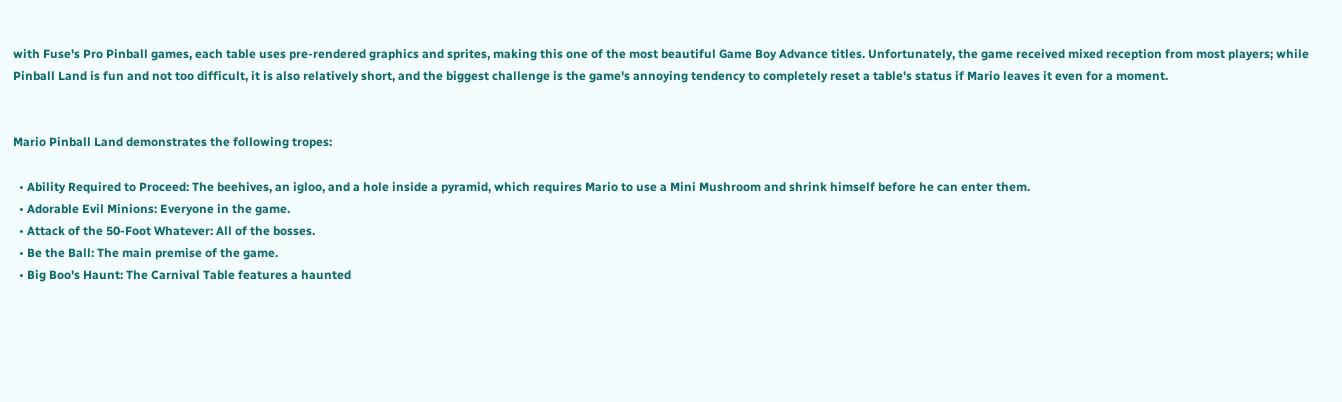with Fuse's Pro Pinball games, each table uses pre-rendered graphics and sprites, making this one of the most beautiful Game Boy Advance titles. Unfortunately, the game received mixed reception from most players; while Pinball Land is fun and not too difficult, it is also relatively short, and the biggest challenge is the game's annoying tendency to completely reset a table's status if Mario leaves it even for a moment.


Mario Pinball Land demonstrates the following tropes:

  • Ability Required to Proceed: The beehives, an igloo, and a hole inside a pyramid, which requires Mario to use a Mini Mushroom and shrink himself before he can enter them.
  • Adorable Evil Minions: Everyone in the game.
  • Attack of the 50-Foot Whatever: All of the bosses.
  • Be the Ball: The main premise of the game.
  • Big Boo's Haunt: The Carnival Table features a haunted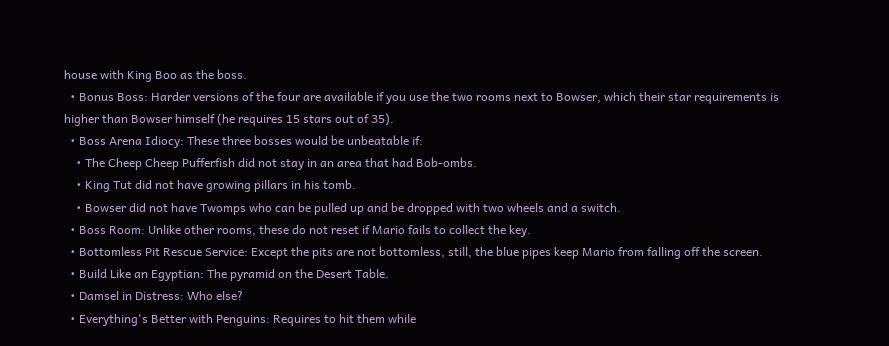house with King Boo as the boss.
  • Bonus Boss: Harder versions of the four are available if you use the two rooms next to Bowser, which their star requirements is higher than Bowser himself (he requires 15 stars out of 35).
  • Boss Arena Idiocy: These three bosses would be unbeatable if:
    • The Cheep Cheep Pufferfish did not stay in an area that had Bob-ombs.
    • King Tut did not have growing pillars in his tomb.
    • Bowser did not have Twomps who can be pulled up and be dropped with two wheels and a switch.
  • Boss Room: Unlike other rooms, these do not reset if Mario fails to collect the key.
  • Bottomless Pit Rescue Service: Except the pits are not bottomless, still, the blue pipes keep Mario from falling off the screen.
  • Build Like an Egyptian: The pyramid on the Desert Table.
  • Damsel in Distress: Who else?
  • Everything's Better with Penguins: Requires to hit them while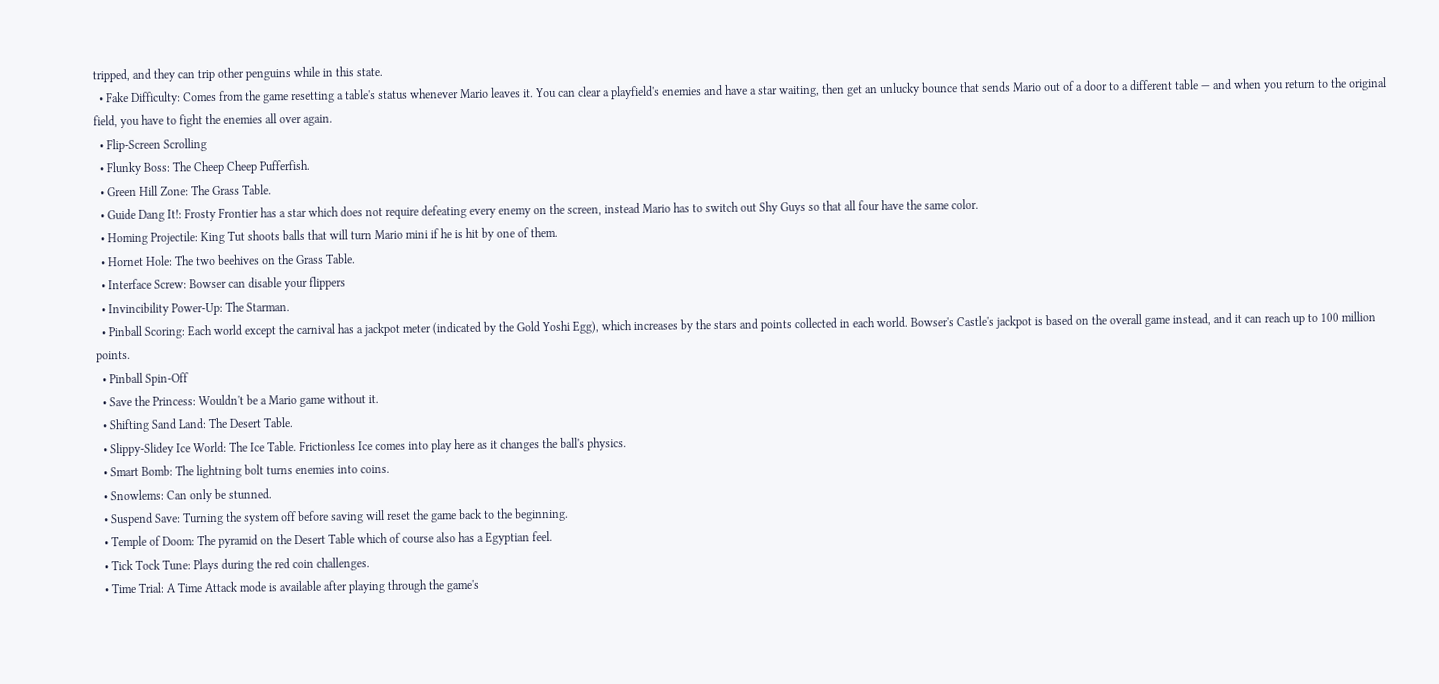tripped, and they can trip other penguins while in this state.
  • Fake Difficulty: Comes from the game resetting a table's status whenever Mario leaves it. You can clear a playfield's enemies and have a star waiting, then get an unlucky bounce that sends Mario out of a door to a different table — and when you return to the original field, you have to fight the enemies all over again.
  • Flip-Screen Scrolling
  • Flunky Boss: The Cheep Cheep Pufferfish.
  • Green Hill Zone: The Grass Table.
  • Guide Dang It!: Frosty Frontier has a star which does not require defeating every enemy on the screen, instead Mario has to switch out Shy Guys so that all four have the same color.
  • Homing Projectile: King Tut shoots balls that will turn Mario mini if he is hit by one of them.
  • Hornet Hole: The two beehives on the Grass Table.
  • Interface Screw: Bowser can disable your flippers
  • Invincibility Power-Up: The Starman.
  • Pinball Scoring: Each world except the carnival has a jackpot meter (indicated by the Gold Yoshi Egg), which increases by the stars and points collected in each world. Bowser's Castle's jackpot is based on the overall game instead, and it can reach up to 100 million points.
  • Pinball Spin-Off
  • Save the Princess: Wouldn't be a Mario game without it.
  • Shifting Sand Land: The Desert Table.
  • Slippy-Slidey Ice World: The Ice Table. Frictionless Ice comes into play here as it changes the ball's physics.
  • Smart Bomb: The lightning bolt turns enemies into coins.
  • Snowlems: Can only be stunned.
  • Suspend Save: Turning the system off before saving will reset the game back to the beginning.
  • Temple of Doom: The pyramid on the Desert Table which of course also has a Egyptian feel.
  • Tick Tock Tune: Plays during the red coin challenges.
  • Time Trial: A Time Attack mode is available after playing through the game's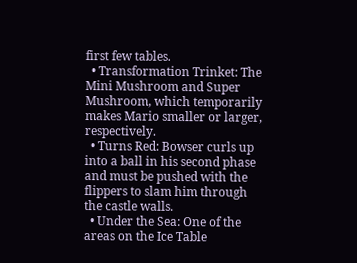first few tables.
  • Transformation Trinket: The Mini Mushroom and Super Mushroom, which temporarily makes Mario smaller or larger, respectively.
  • Turns Red: Bowser curls up into a ball in his second phase and must be pushed with the flippers to slam him through the castle walls.
  • Under the Sea: One of the areas on the Ice Table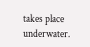takes place underwater.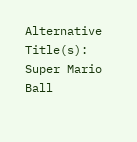Alternative Title(s): Super Mario Ball